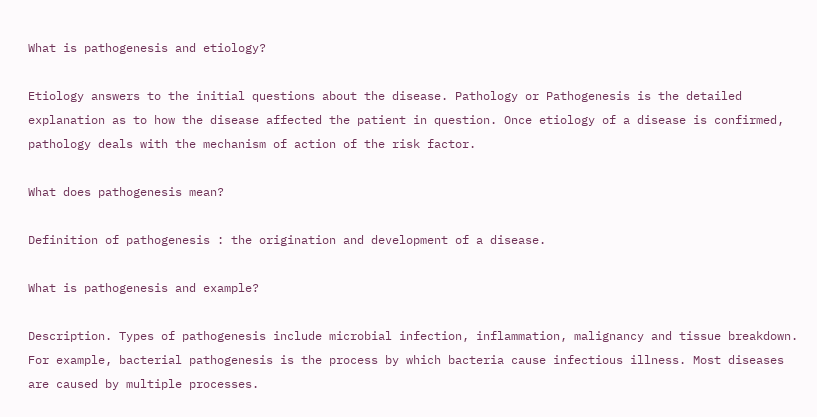What is pathogenesis and etiology?

Etiology answers to the initial questions about the disease. Pathology or Pathogenesis is the detailed explanation as to how the disease affected the patient in question. Once etiology of a disease is confirmed, pathology deals with the mechanism of action of the risk factor.

What does pathogenesis mean?

Definition of pathogenesis : the origination and development of a disease.

What is pathogenesis and example?

Description. Types of pathogenesis include microbial infection, inflammation, malignancy and tissue breakdown. For example, bacterial pathogenesis is the process by which bacteria cause infectious illness. Most diseases are caused by multiple processes.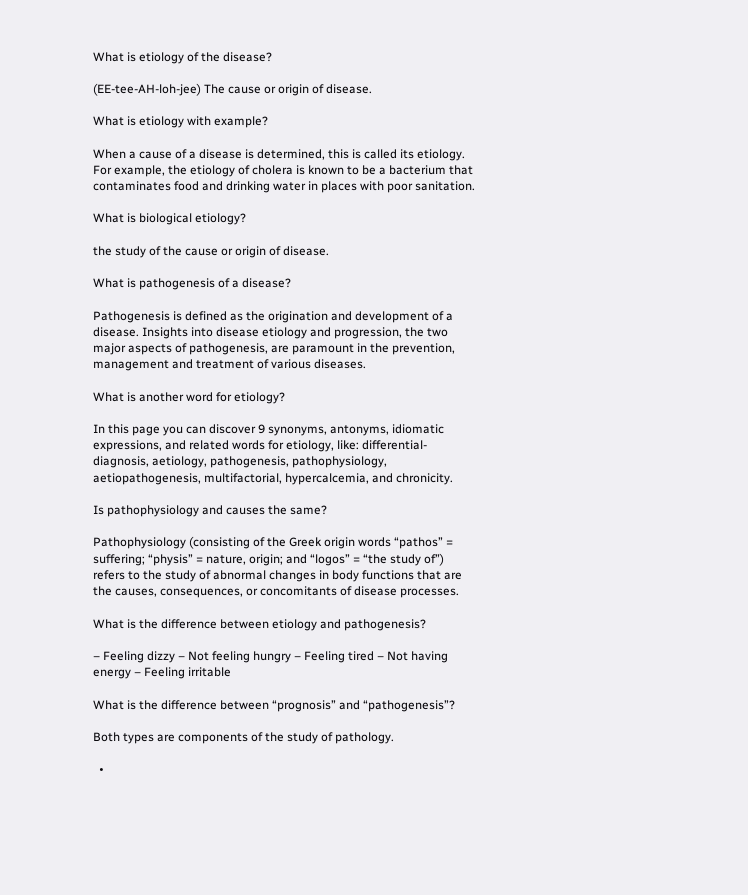What is etiology of the disease?

(EE-tee-AH-loh-jee) The cause or origin of disease.

What is etiology with example?

When a cause of a disease is determined, this is called its etiology. For example, the etiology of cholera is known to be a bacterium that contaminates food and drinking water in places with poor sanitation.

What is biological etiology?

the study of the cause or origin of disease.

What is pathogenesis of a disease?

Pathogenesis is defined as the origination and development of a disease. Insights into disease etiology and progression, the two major aspects of pathogenesis, are paramount in the prevention, management and treatment of various diseases.

What is another word for etiology?

In this page you can discover 9 synonyms, antonyms, idiomatic expressions, and related words for etiology, like: differential-diagnosis, aetiology, pathogenesis, pathophysiology, aetiopathogenesis, multifactorial, hypercalcemia, and chronicity.

Is pathophysiology and causes the same?

Pathophysiology (consisting of the Greek origin words “pathos” = suffering; “physis” = nature, origin; and “logos” = “the study of”) refers to the study of abnormal changes in body functions that are the causes, consequences, or concomitants of disease processes.

What is the difference between etiology and pathogenesis?

– Feeling dizzy – Not feeling hungry – Feeling tired – Not having energy – Feeling irritable

What is the difference between “prognosis” and “pathogenesis”?

Both types are components of the study of pathology.

  •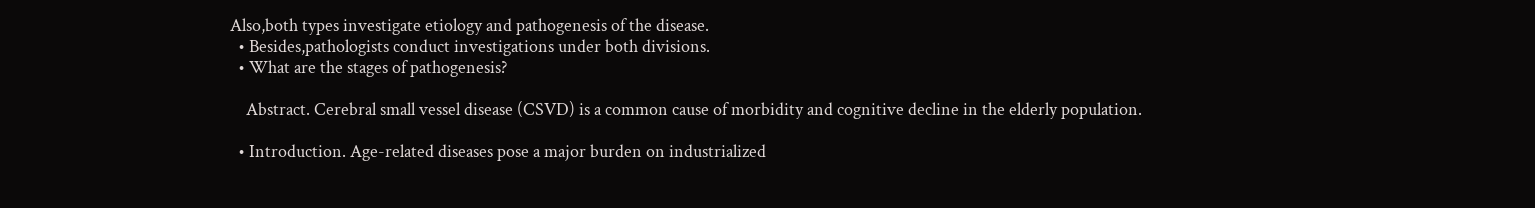Also,both types investigate etiology and pathogenesis of the disease.
  • Besides,pathologists conduct investigations under both divisions.
  • What are the stages of pathogenesis?

    Abstract. Cerebral small vessel disease (CSVD) is a common cause of morbidity and cognitive decline in the elderly population.

  • Introduction. Age-related diseases pose a major burden on industrialized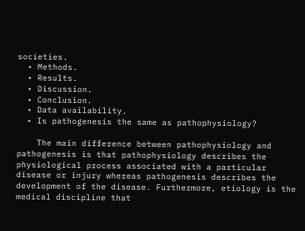societies.
  • Methods.
  • Results.
  • Discussion.
  • Conclusion.
  • Data availability.
  • Is pathogenesis the same as pathophysiology?

    The main difference between pathophysiology and pathogenesis is that pathophysiology describes the physiological process associated with a particular disease or injury whereas pathogenesis describes the development of the disease. Furthermore, etiology is the medical discipline that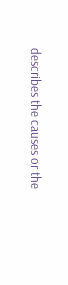describes the causes or the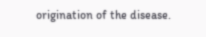origination of the disease.